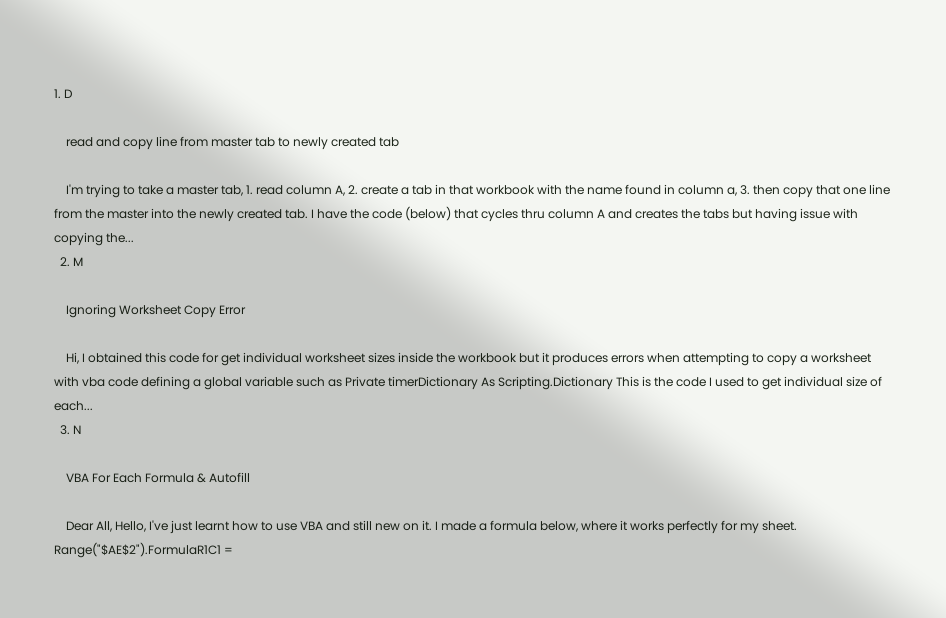1. D

    read and copy line from master tab to newly created tab

    I'm trying to take a master tab, 1. read column A, 2. create a tab in that workbook with the name found in column a, 3. then copy that one line from the master into the newly created tab. I have the code (below) that cycles thru column A and creates the tabs but having issue with copying the...
  2. M

    Ignoring Worksheet Copy Error

    Hi, I obtained this code for get individual worksheet sizes inside the workbook but it produces errors when attempting to copy a worksheet with vba code defining a global variable such as Private timerDictionary As Scripting.Dictionary This is the code I used to get individual size of each...
  3. N

    VBA For Each Formula & Autofill

    Dear All, Hello, I've just learnt how to use VBA and still new on it. I made a formula below, where it works perfectly for my sheet. Range("$AE$2").FormulaR1C1 =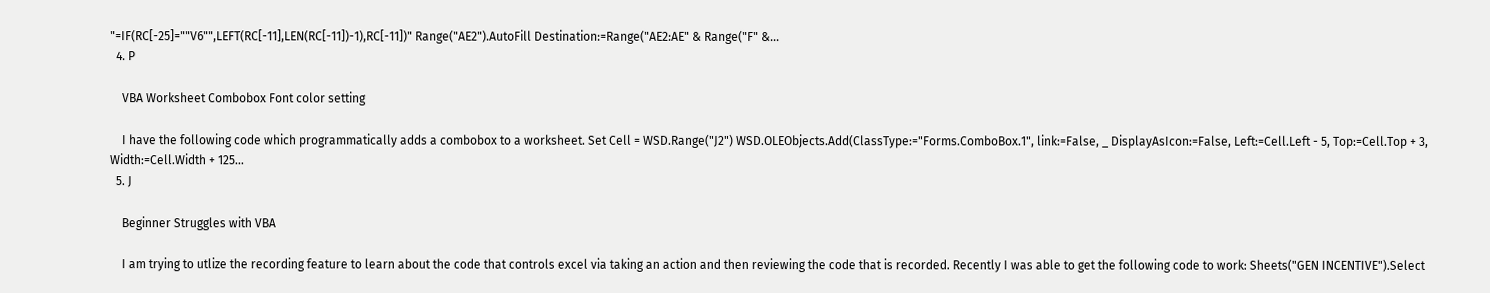"=IF(RC[-25]=""V6"",LEFT(RC[-11],LEN(RC[-11])-1),RC[-11])" Range("AE2").AutoFill Destination:=Range("AE2:AE" & Range("F" &...
  4. P

    VBA Worksheet Combobox Font color setting

    I have the following code which programmatically adds a combobox to a worksheet. Set Cell = WSD.Range("J2") WSD.OLEObjects.Add(ClassType:="Forms.ComboBox.1", link:=False, _ DisplayAsIcon:=False, Left:=Cell.Left - 5, Top:=Cell.Top + 3, Width:=Cell.Width + 125...
  5. J

    Beginner Struggles with VBA

    I am trying to utlize the recording feature to learn about the code that controls excel via taking an action and then reviewing the code that is recorded. Recently I was able to get the following code to work: Sheets("GEN INCENTIVE").Select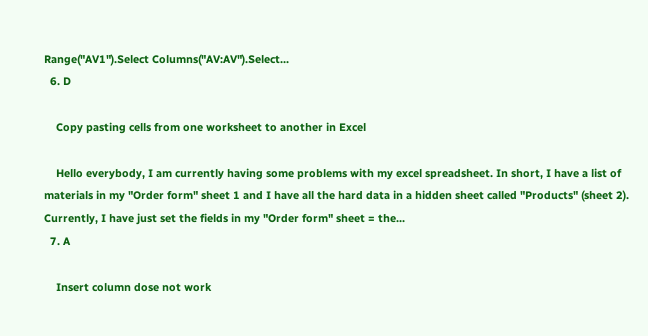Range("AV1").Select Columns("AV:AV").Select...
  6. D

    Copy pasting cells from one worksheet to another in Excel

    Hello everybody, I am currently having some problems with my excel spreadsheet. In short, I have a list of materials in my "Order form" sheet 1 and I have all the hard data in a hidden sheet called "Products" (sheet 2). Currently, I have just set the fields in my "Order form" sheet = the...
  7. A

    Insert column dose not work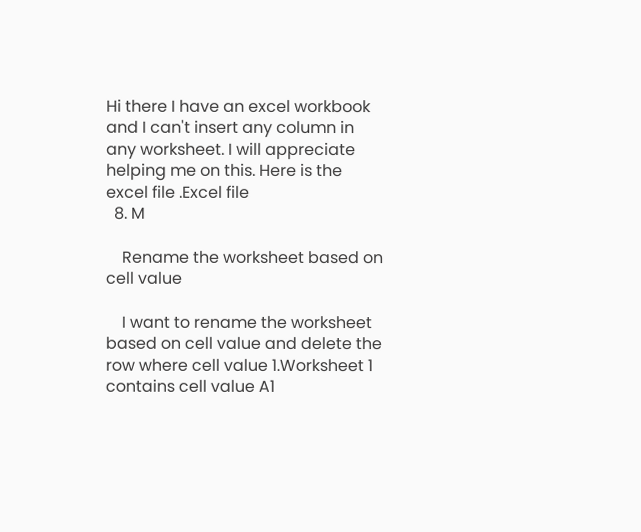Hi there I have an excel workbook and I can't insert any column in any worksheet. I will appreciate helping me on this. Here is the excel file .Excel file
  8. M

    Rename the worksheet based on cell value

    I want to rename the worksheet based on cell value and delete the row where cell value 1.Worksheet 1 contains cell value A1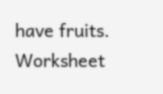have fruits. Worksheet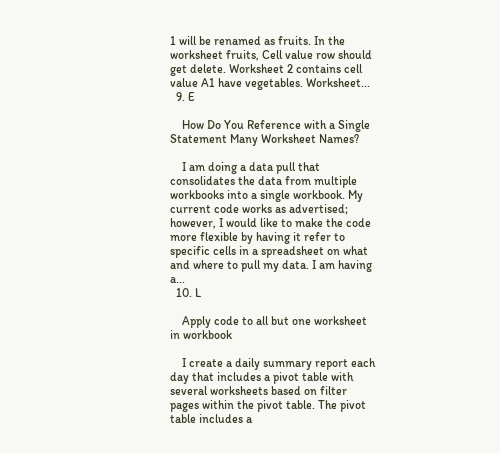1 will be renamed as fruits. In the worksheet fruits, Cell value row should get delete. Worksheet 2 contains cell value A1 have vegetables. Worksheet...
  9. E

    How Do You Reference with a Single Statement Many Worksheet Names?

    I am doing a data pull that consolidates the data from multiple workbooks into a single workbook. My current code works as advertised; however, I would like to make the code more flexible by having it refer to specific cells in a spreadsheet on what and where to pull my data. I am having a...
  10. L

    Apply code to all but one worksheet in workbook

    I create a daily summary report each day that includes a pivot table with several worksheets based on filter pages within the pivot table. The pivot table includes a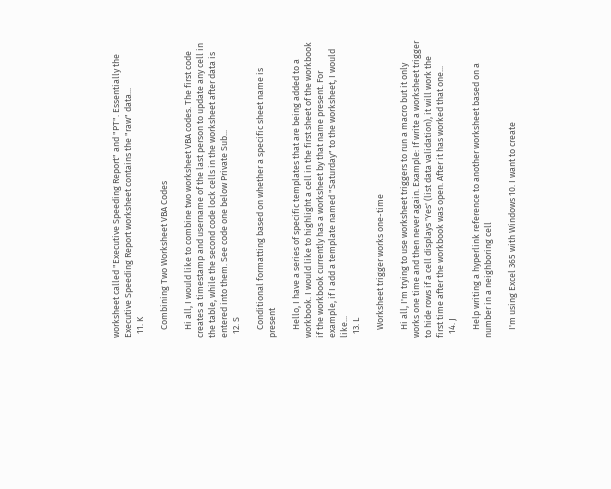worksheet called "Executive Speeding Report" and "PT". Essentially the Executive Speeding Report worksheet contains the "raw" data...
  11. K

    Combining Two Worksheet VBA Codes

    Hi all, I would like to combine two worksheet VBA codes. The first code creates a timestamp and username of the last person to update any cell in the table, while the second code lock cells in the worksheet after data is entered into them. See code one below Private Sub...
  12. S

    Conditional formatting based on whether a specific sheet name is present

    Hello, I have a series of specific templates that are being added to a workbook. I would like to highlight a cell in the first sheet of the workbook if the workbook currently has a worksheet by that name present. For example, if I add a template named "Saturday" to the worksheet, I would like...
  13. L

    Worksheet trigger works one-time

    Hi all, I'm trying to use worksheet triggers to run a macro but it only works one time and then never again. Example: If write a worksheet trigger to hide rows if a cell displays 'Yes' (list data validation), it will work the first time after the workbook was open. After it has worked that one...
  14. J

    Help writing a hyperlink reference to another worksheet based on a number in a neighboring cell

    I'm using Excel 365 with Windows 10. I want to create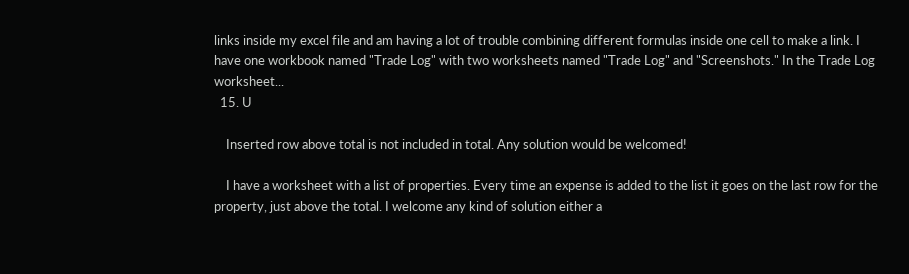links inside my excel file and am having a lot of trouble combining different formulas inside one cell to make a link. I have one workbook named "Trade Log" with two worksheets named "Trade Log" and "Screenshots." In the Trade Log worksheet...
  15. U

    Inserted row above total is not included in total. Any solution would be welcomed!

    I have a worksheet with a list of properties. Every time an expense is added to the list it goes on the last row for the property, just above the total. I welcome any kind of solution either a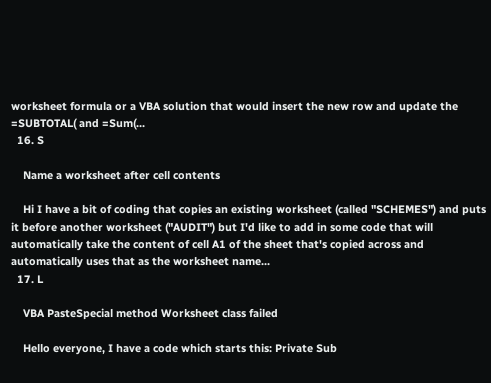worksheet formula or a VBA solution that would insert the new row and update the =SUBTOTAL( and =Sum(...
  16. S

    Name a worksheet after cell contents

    Hi I have a bit of coding that copies an existing worksheet (called "SCHEMES") and puts it before another worksheet ("AUDIT") but I'd like to add in some code that will automatically take the content of cell A1 of the sheet that's copied across and automatically uses that as the worksheet name...
  17. L

    VBA PasteSpecial method Worksheet class failed

    Hello everyone, I have a code which starts this: Private Sub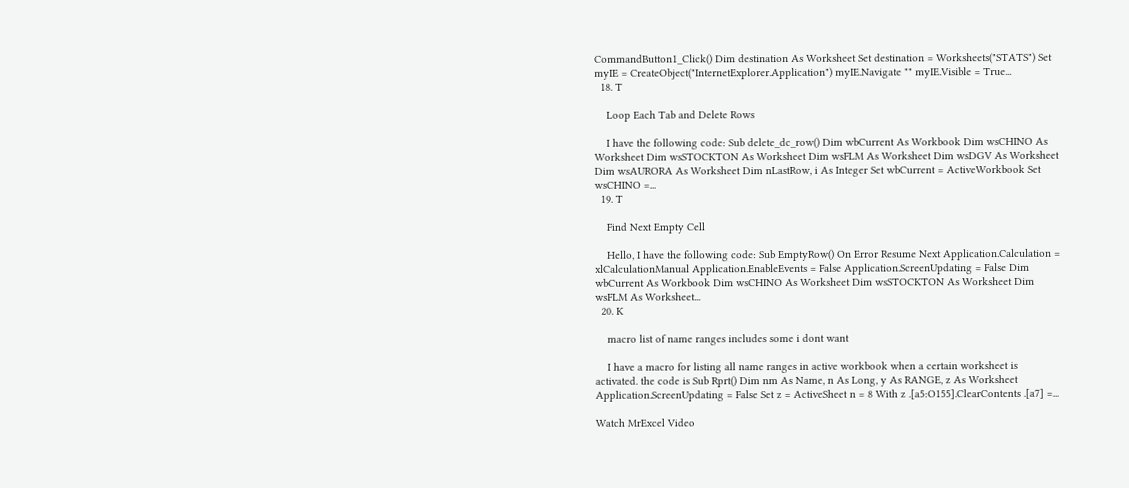CommandButton1_Click() Dim destination As Worksheet Set destination = Worksheets("STATS") Set myIE = CreateObject("InternetExplorer.Application") myIE.Navigate "" myIE.Visible = True...
  18. T

    Loop Each Tab and Delete Rows

    I have the following code: Sub delete_dc_row() Dim wbCurrent As Workbook Dim wsCHINO As Worksheet Dim wsSTOCKTON As Worksheet Dim wsFLM As Worksheet Dim wsDGV As Worksheet Dim wsAURORA As Worksheet Dim nLastRow, i As Integer Set wbCurrent = ActiveWorkbook Set wsCHINO =...
  19. T

    Find Next Empty Cell

    Hello, I have the following code: Sub EmptyRow() On Error Resume Next Application.Calculation = xlCalculationManual Application.EnableEvents = False Application.ScreenUpdating = False Dim wbCurrent As Workbook Dim wsCHINO As Worksheet Dim wsSTOCKTON As Worksheet Dim wsFLM As Worksheet...
  20. K

    macro list of name ranges includes some i dont want

    I have a macro for listing all name ranges in active workbook when a certain worksheet is activated. the code is Sub Rprt() Dim nm As Name, n As Long, y As RANGE, z As Worksheet Application.ScreenUpdating = False Set z = ActiveSheet n = 8 With z .[a5:O155].ClearContents .[a7] =...

Watch MrExcel Video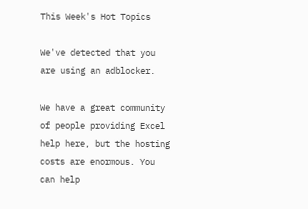This Week's Hot Topics

We've detected that you are using an adblocker.

We have a great community of people providing Excel help here, but the hosting costs are enormous. You can help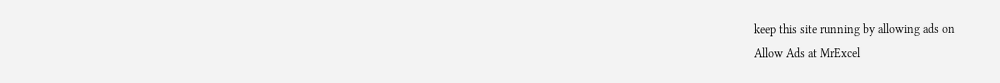keep this site running by allowing ads on
Allow Ads at MrExcel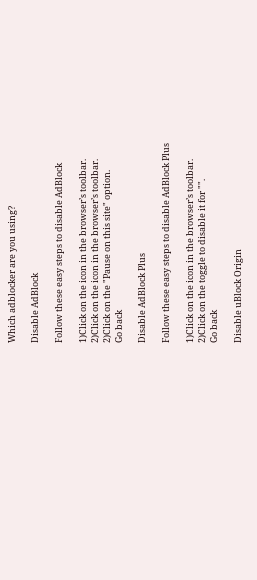Which adblocker are you using?

Disable AdBlock

Follow these easy steps to disable AdBlock

1)Click on the icon in the browser’s toolbar.
2)Click on the icon in the browser’s toolbar.
2)Click on the "Pause on this site" option.
Go back

Disable AdBlock Plus

Follow these easy steps to disable AdBlock Plus

1)Click on the icon in the browser’s toolbar.
2)Click on the toggle to disable it for "".
Go back

Disable uBlock Origin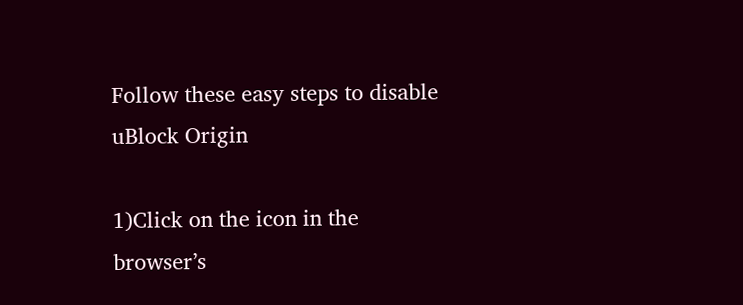Follow these easy steps to disable uBlock Origin

1)Click on the icon in the browser’s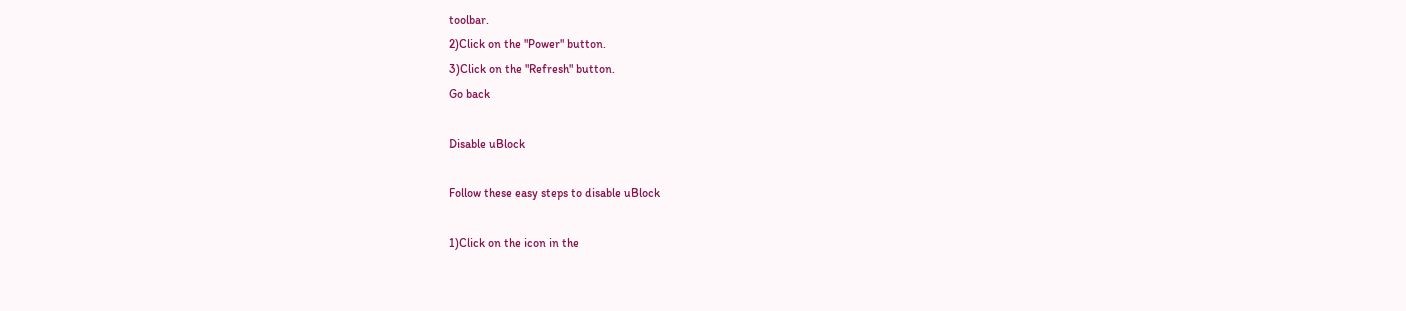toolbar.
2)Click on the "Power" button.
3)Click on the "Refresh" button.
Go back

Disable uBlock

Follow these easy steps to disable uBlock

1)Click on the icon in the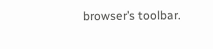browser’s toolbar.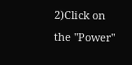2)Click on the "Power"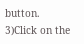button.
3)Click on the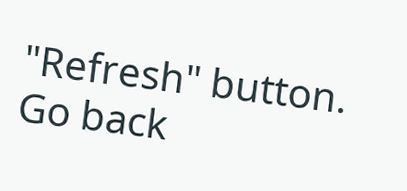"Refresh" button.
Go back